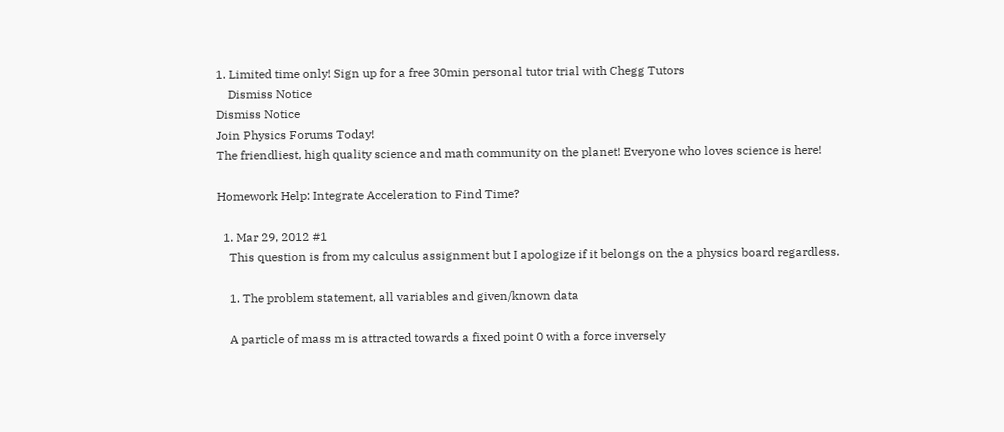1. Limited time only! Sign up for a free 30min personal tutor trial with Chegg Tutors
    Dismiss Notice
Dismiss Notice
Join Physics Forums Today!
The friendliest, high quality science and math community on the planet! Everyone who loves science is here!

Homework Help: Integrate Acceleration to Find Time?

  1. Mar 29, 2012 #1
    This question is from my calculus assignment but I apologize if it belongs on the a physics board regardless.

    1. The problem statement, all variables and given/known data

    A particle of mass m is attracted towards a fixed point 0 with a force inversely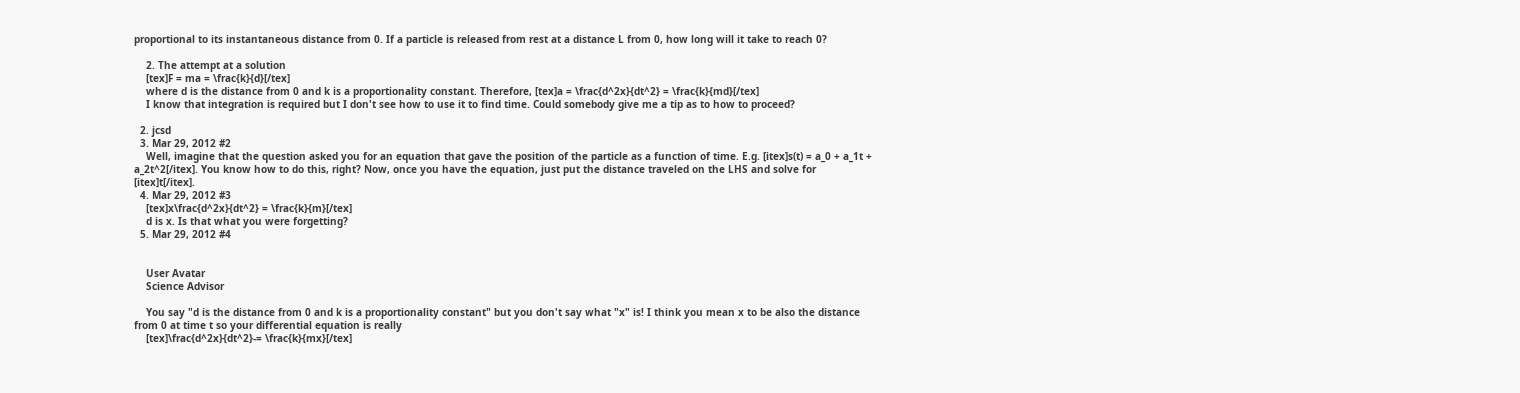proportional to its instantaneous distance from 0. If a particle is released from rest at a distance L from 0, how long will it take to reach 0?

    2. The attempt at a solution
    [tex]F = ma = \frac{k}{d}[/tex]
    where d is the distance from 0 and k is a proportionality constant. Therefore, [tex]a = \frac{d^2x}{dt^2} = \frac{k}{md}[/tex]
    I know that integration is required but I don't see how to use it to find time. Could somebody give me a tip as to how to proceed?

  2. jcsd
  3. Mar 29, 2012 #2
    Well, imagine that the question asked you for an equation that gave the position of the particle as a function of time. E.g. [itex]s(t) = a_0 + a_1t + a_2t^2[/itex]. You know how to do this, right? Now, once you have the equation, just put the distance traveled on the LHS and solve for [itex]t[/itex].
  4. Mar 29, 2012 #3
    [tex]x\frac{d^2x}{dt^2} = \frac{k}{m}[/tex]
    d is x. Is that what you were forgetting?
  5. Mar 29, 2012 #4


    User Avatar
    Science Advisor

    You say "d is the distance from 0 and k is a proportionality constant" but you don't say what "x" is! I think you mean x to be also the distance from 0 at time t so your differential equation is really
    [tex]\frac{d^2x}{dt^2}-= \frac{k}{mx}[/tex]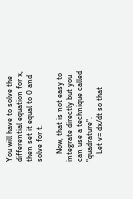You will have to solve the differential equation for x, then set it equal to 0 and solve for t.

    Now, that is not easy to integrate directly but you can use a technique called "quadrature".
    Let v= dx/dt so that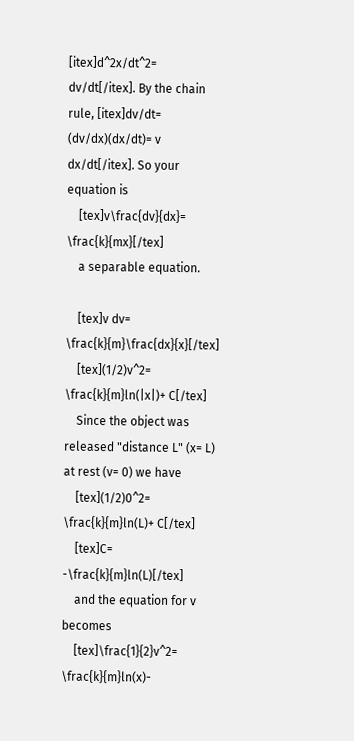[itex]d^2x/dt^2= dv/dt[/itex]. By the chain rule, [itex]dv/dt= (dv/dx)(dx/dt)= v dx/dt[/itex]. So your equation is
    [tex]v\frac{dv}{dx}= \frac{k}{mx}[/tex]
    a separable equation.

    [tex]v dv= \frac{k}{m}\frac{dx}{x}[/tex]
    [tex](1/2)v^2= \frac{k}{m}ln(|x|)+ C[/tex]
    Since the object was released "distance L" (x= L) at rest (v= 0) we have
    [tex](1/2)0^2= \frac{k}{m}ln(L)+ C[/tex]
    [tex]C= -\frac{k}{m}ln(L)[/tex]
    and the equation for v becomes
    [tex]\frac{1}{2}v^2= \frac{k}{m}ln(x)-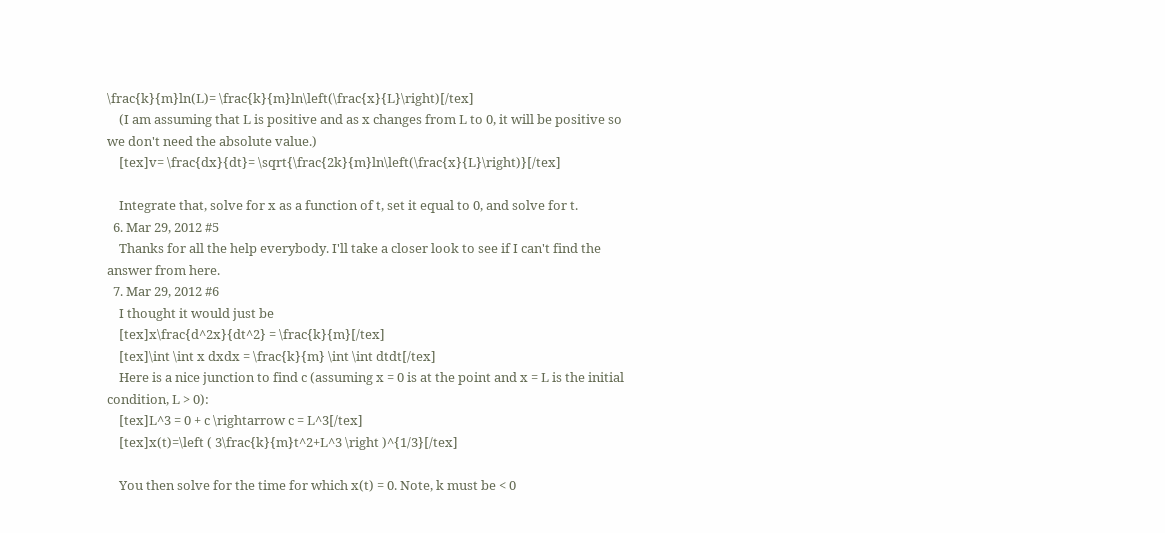\frac{k}{m}ln(L)= \frac{k}{m}ln\left(\frac{x}{L}\right)[/tex]
    (I am assuming that L is positive and as x changes from L to 0, it will be positive so we don't need the absolute value.)
    [tex]v= \frac{dx}{dt}= \sqrt{\frac{2k}{m}ln\left(\frac{x}{L}\right)}[/tex]

    Integrate that, solve for x as a function of t, set it equal to 0, and solve for t.
  6. Mar 29, 2012 #5
    Thanks for all the help everybody. I'll take a closer look to see if I can't find the answer from here.
  7. Mar 29, 2012 #6
    I thought it would just be
    [tex]x\frac{d^2x}{dt^2} = \frac{k}{m}[/tex]
    [tex]\int \int x dxdx = \frac{k}{m} \int \int dtdt[/tex]
    Here is a nice junction to find c (assuming x = 0 is at the point and x = L is the initial condition, L > 0):
    [tex]L^3 = 0 + c \rightarrow c = L^3[/tex]
    [tex]x(t)=\left ( 3\frac{k}{m}t^2+L^3 \right )^{1/3}[/tex]

    You then solve for the time for which x(t) = 0. Note, k must be < 0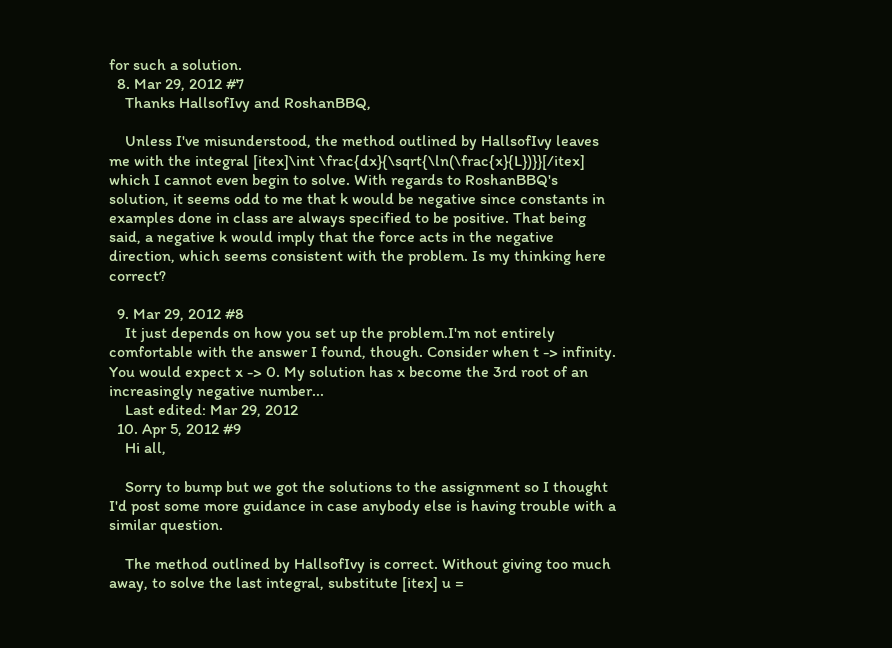for such a solution.
  8. Mar 29, 2012 #7
    Thanks HallsofIvy and RoshanBBQ,

    Unless I've misunderstood, the method outlined by HallsofIvy leaves me with the integral [itex]\int \frac{dx}{\sqrt{\ln(\frac{x}{L})}}[/itex] which I cannot even begin to solve. With regards to RoshanBBQ's solution, it seems odd to me that k would be negative since constants in examples done in class are always specified to be positive. That being said, a negative k would imply that the force acts in the negative direction, which seems consistent with the problem. Is my thinking here correct?

  9. Mar 29, 2012 #8
    It just depends on how you set up the problem.I'm not entirely comfortable with the answer I found, though. Consider when t -> infinity. You would expect x -> 0. My solution has x become the 3rd root of an increasingly negative number...
    Last edited: Mar 29, 2012
  10. Apr 5, 2012 #9
    Hi all,

    Sorry to bump but we got the solutions to the assignment so I thought I'd post some more guidance in case anybody else is having trouble with a similar question.

    The method outlined by HallsofIvy is correct. Without giving too much away, to solve the last integral, substitute [itex] u =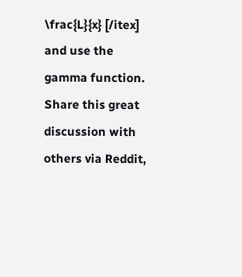\frac{L}{x} [/itex] and use the gamma function.
Share this great discussion with others via Reddit,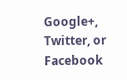Google+, Twitter, or Facebook